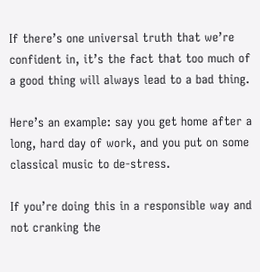If there’s one universal truth that we’re confident in, it’s the fact that too much of a good thing will always lead to a bad thing.

Here’s an example: say you get home after a long, hard day of work, and you put on some classical music to de-stress.

If you’re doing this in a responsible way and not cranking the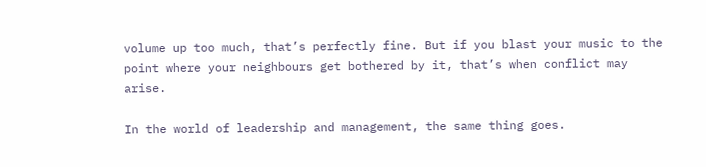volume up too much, that’s perfectly fine. But if you blast your music to the point where your neighbours get bothered by it, that’s when conflict may arise.

In the world of leadership and management, the same thing goes.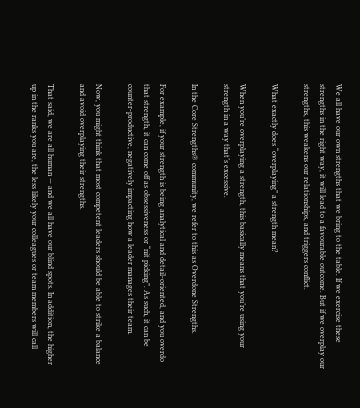We all have our own strengths that we bring to the table. If we exercise these strengths in the right way, it will lead to a favourable outcome. But if we overplay our strengths, this weakens our relationships, and triggers conflict.

What exactly does “overplaying” a strength mean?

When you’re overplaying a strength, this basically means that you’re using your strength in a way that’s excessive.

In the Core Strengths® community, we refer to this as Overdone Strengths.

For example, if your strength is being analytical and detail-oriented, and you overdo that strength, it can come off as obsessiveness or “nit picking”. As such, it can be counter-productive, negatively impacting how a leader manages their team.

Now, you might think that most competent leaders should be able to strike a balance and avoid overplaying their strengths.

That said, we are all human — and we all have our blind spots. In addition, the higher up in the ranks you are, the less likely your colleagues or team members will call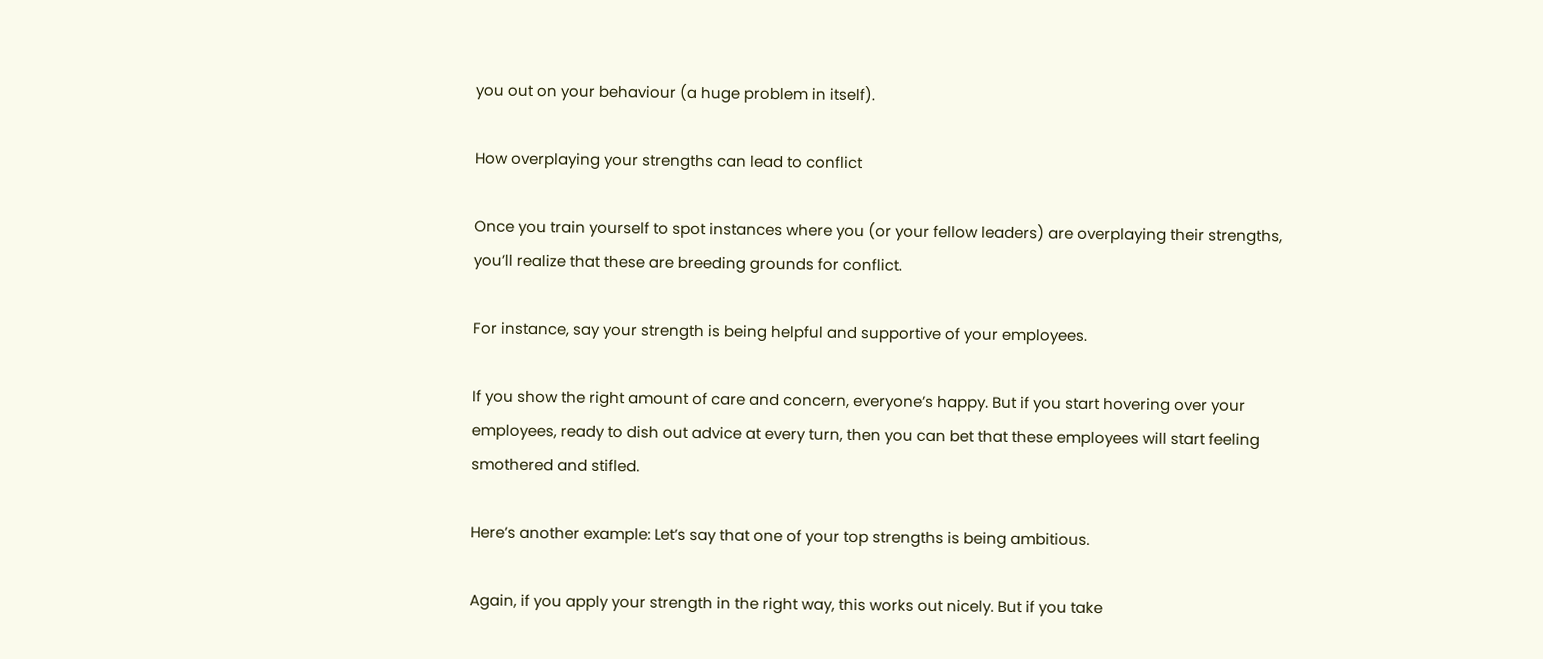you out on your behaviour (a huge problem in itself).

How overplaying your strengths can lead to conflict

Once you train yourself to spot instances where you (or your fellow leaders) are overplaying their strengths, you’ll realize that these are breeding grounds for conflict.

For instance, say your strength is being helpful and supportive of your employees.

If you show the right amount of care and concern, everyone’s happy. But if you start hovering over your employees, ready to dish out advice at every turn, then you can bet that these employees will start feeling smothered and stifled.

Here’s another example: Let’s say that one of your top strengths is being ambitious.

Again, if you apply your strength in the right way, this works out nicely. But if you take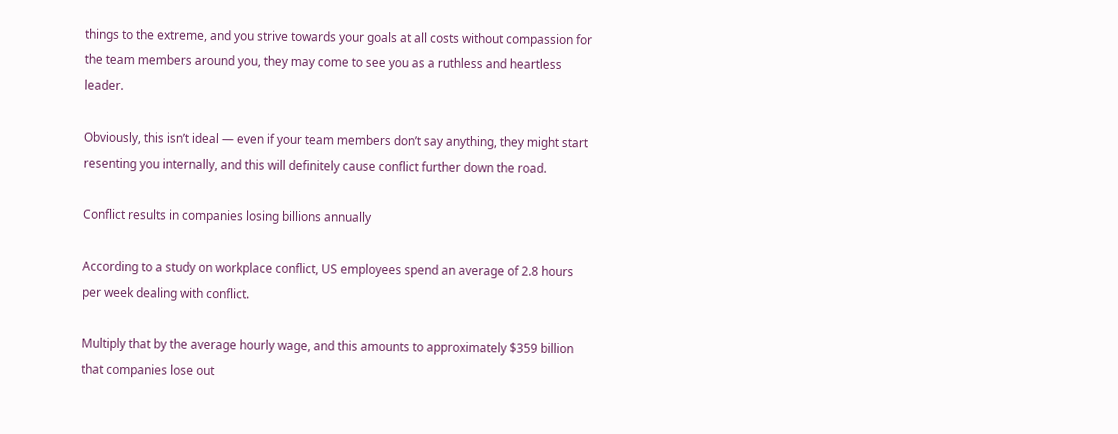things to the extreme, and you strive towards your goals at all costs without compassion for the team members around you, they may come to see you as a ruthless and heartless leader.

Obviously, this isn’t ideal — even if your team members don’t say anything, they might start resenting you internally, and this will definitely cause conflict further down the road.

Conflict results in companies losing billions annually

According to a study on workplace conflict, US employees spend an average of 2.8 hours per week dealing with conflict.

Multiply that by the average hourly wage, and this amounts to approximately $359 billion that companies lose out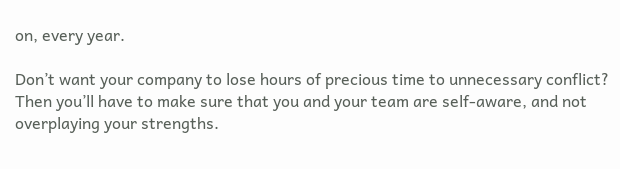on, every year.

Don’t want your company to lose hours of precious time to unnecessary conflict? Then you’ll have to make sure that you and your team are self-aware, and not overplaying your strengths.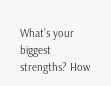What’s your biggest strengths? How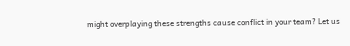might overplaying these strengths cause conflict in your team? Let us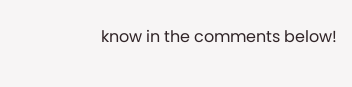know in the comments below!